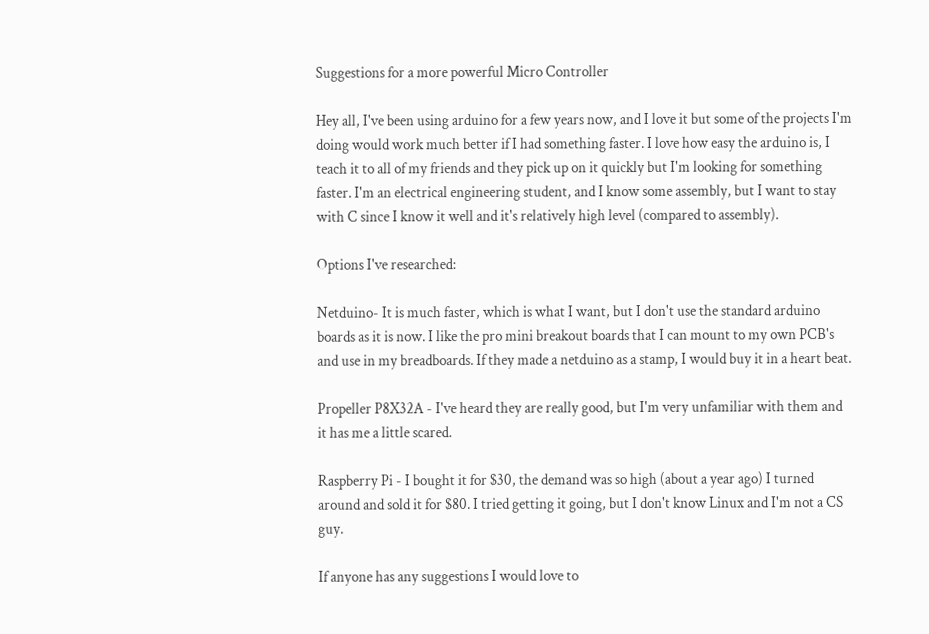Suggestions for a more powerful Micro Controller

Hey all, I've been using arduino for a few years now, and I love it but some of the projects I'm doing would work much better if I had something faster. I love how easy the arduino is, I teach it to all of my friends and they pick up on it quickly but I'm looking for something faster. I'm an electrical engineering student, and I know some assembly, but I want to stay with C since I know it well and it's relatively high level (compared to assembly).

Options I've researched:

Netduino- It is much faster, which is what I want, but I don't use the standard arduino boards as it is now. I like the pro mini breakout boards that I can mount to my own PCB's and use in my breadboards. If they made a netduino as a stamp, I would buy it in a heart beat.

Propeller P8X32A - I've heard they are really good, but I'm very unfamiliar with them and it has me a little scared.

Raspberry Pi - I bought it for $30, the demand was so high (about a year ago) I turned around and sold it for $80. I tried getting it going, but I don't know Linux and I'm not a CS guy.

If anyone has any suggestions I would love to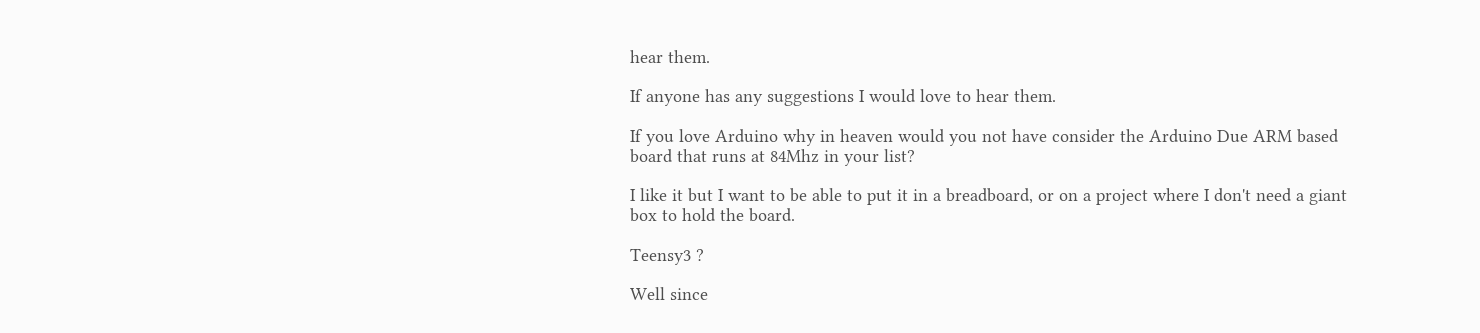hear them.

If anyone has any suggestions I would love to hear them.

If you love Arduino why in heaven would you not have consider the Arduino Due ARM based board that runs at 84Mhz in your list?

I like it but I want to be able to put it in a breadboard, or on a project where I don't need a giant box to hold the board.

Teensy3 ?

Well since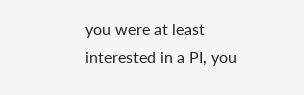you were at least interested in a PI, you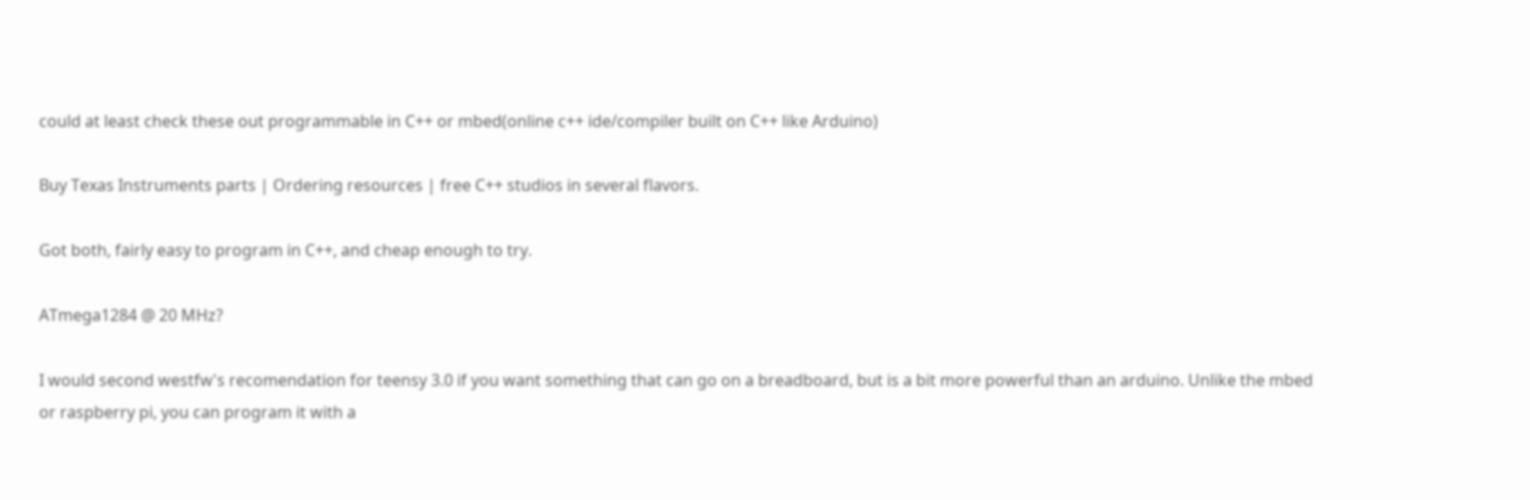could at least check these out programmable in C++ or mbed(online c++ ide/compiler built on C++ like Arduino)

Buy Texas Instruments parts | Ordering resources | free C++ studios in several flavors.

Got both, fairly easy to program in C++, and cheap enough to try.

ATmega1284 @ 20 MHz?

I would second westfw's recomendation for teensy 3.0 if you want something that can go on a breadboard, but is a bit more powerful than an arduino. Unlike the mbed or raspberry pi, you can program it with a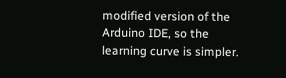modified version of the Arduino IDE, so the learning curve is simpler.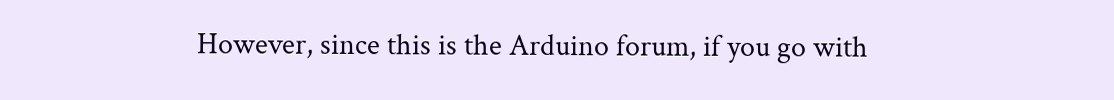However, since this is the Arduino forum, if you go with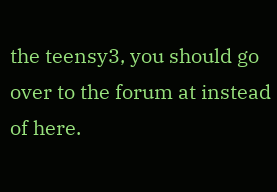the teensy3, you should go over to the forum at instead of here.